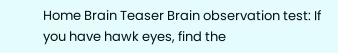Home Brain Teaser Brain observation test: If you have hawk eyes, find the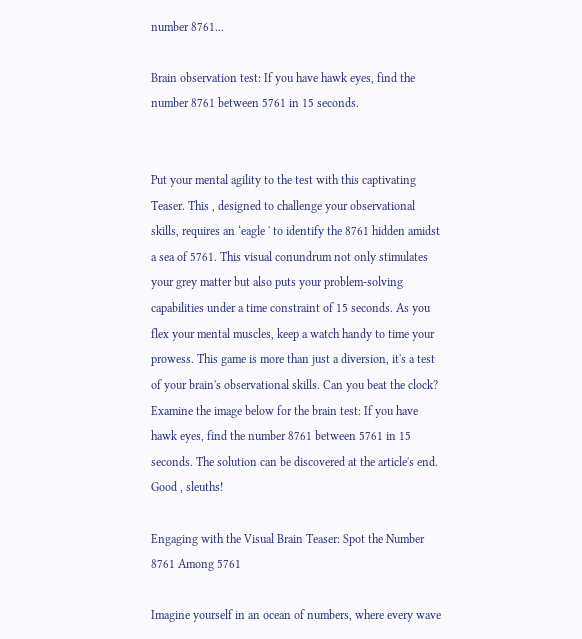number 8761...

Brain observation test: If you have hawk eyes, find the number 8761 between 5761 in 15 seconds.


Put your mental agility to the test with this captivating Teaser. This , designed to challenge your observational skills, requires an ‘eagle ' to identify the 8761 hidden amidst a sea of 5761. This visual conundrum not only stimulates your grey matter but also puts your problem-solving capabilities under a time constraint of 15 seconds. As you flex your mental muscles, keep a watch handy to time your prowess. This game is more than just a diversion, it's a test of your brain's observational skills. Can you beat the clock? Examine the image below for the brain test: If you have hawk eyes, find the number 8761 between 5761 in 15 seconds. The solution can be discovered at the article's end. Good , sleuths!

Engaging with the Visual Brain Teaser: Spot the Number 8761 Among 5761

Imagine yourself in an ocean of numbers, where every wave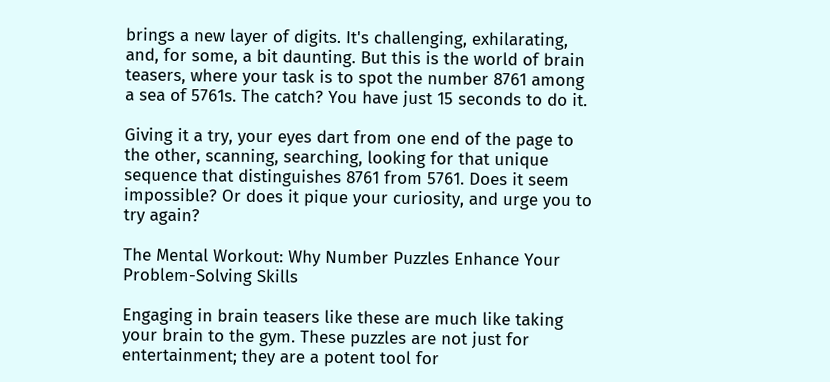brings a new layer of digits. It's challenging, exhilarating, and, for some, a bit daunting. But this is the world of brain teasers, where your task is to spot the number 8761 among a sea of 5761s. The catch? You have just 15 seconds to do it.

Giving it a try, your eyes dart from one end of the page to the other, scanning, searching, looking for that unique sequence that distinguishes 8761 from 5761. Does it seem impossible? Or does it pique your curiosity, and urge you to try again?

The Mental Workout: Why Number Puzzles Enhance Your Problem-Solving Skills

Engaging in brain teasers like these are much like taking your brain to the gym. These puzzles are not just for entertainment; they are a potent tool for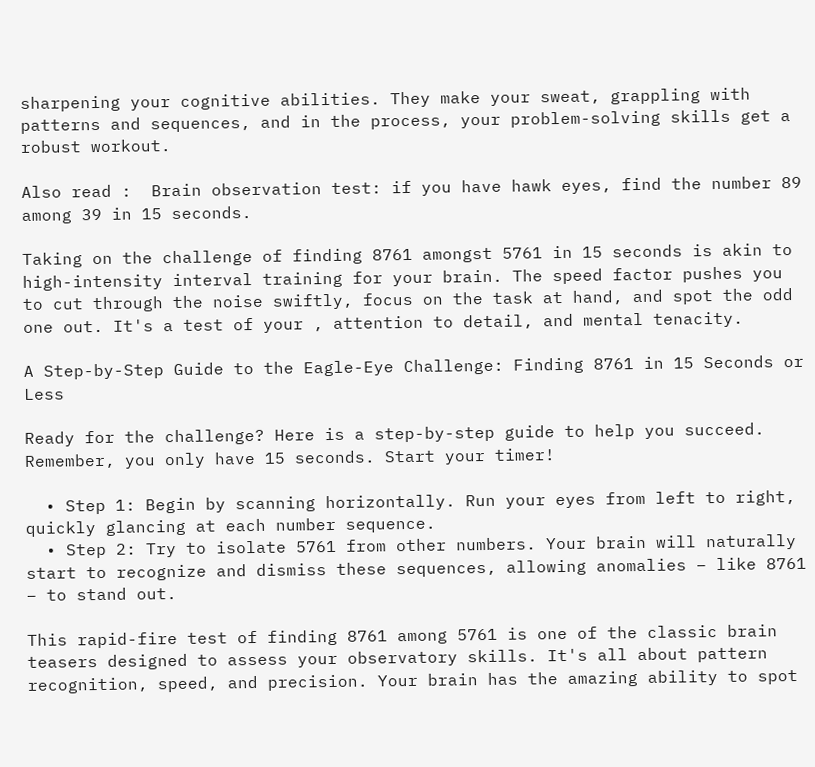sharpening your cognitive abilities. They make your sweat, grappling with patterns and sequences, and in the process, your problem-solving skills get a robust workout.

Also read :  Brain observation test: if you have hawk eyes, find the number 89 among 39 in 15 seconds.

Taking on the challenge of finding 8761 amongst 5761 in 15 seconds is akin to high-intensity interval training for your brain. The speed factor pushes you to cut through the noise swiftly, focus on the task at hand, and spot the odd one out. It's a test of your , attention to detail, and mental tenacity.

A Step-by-Step Guide to the Eagle-Eye Challenge: Finding 8761 in 15 Seconds or Less

Ready for the challenge? Here is a step-by-step guide to help you succeed. Remember, you only have 15 seconds. Start your timer!

  • Step 1: Begin by scanning horizontally. Run your eyes from left to right, quickly glancing at each number sequence.
  • Step 2: Try to isolate 5761 from other numbers. Your brain will naturally start to recognize and dismiss these sequences, allowing anomalies – like 8761 – to stand out.

This rapid-fire test of finding 8761 among 5761 is one of the classic brain teasers designed to assess your observatory skills. It's all about pattern recognition, speed, and precision. Your brain has the amazing ability to spot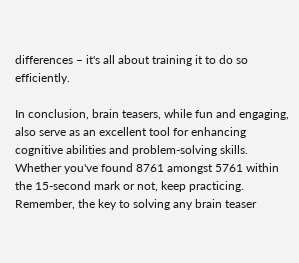differences – it's all about training it to do so efficiently.

In conclusion, brain teasers, while fun and engaging, also serve as an excellent tool for enhancing cognitive abilities and problem-solving skills. Whether you've found 8761 amongst 5761 within the 15-second mark or not, keep practicing. Remember, the key to solving any brain teaser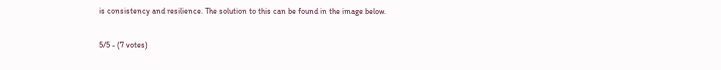is consistency and resilience. The solution to this can be found in the image below.

5/5 - (7 votes)